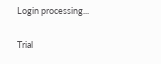Login processing...

Trial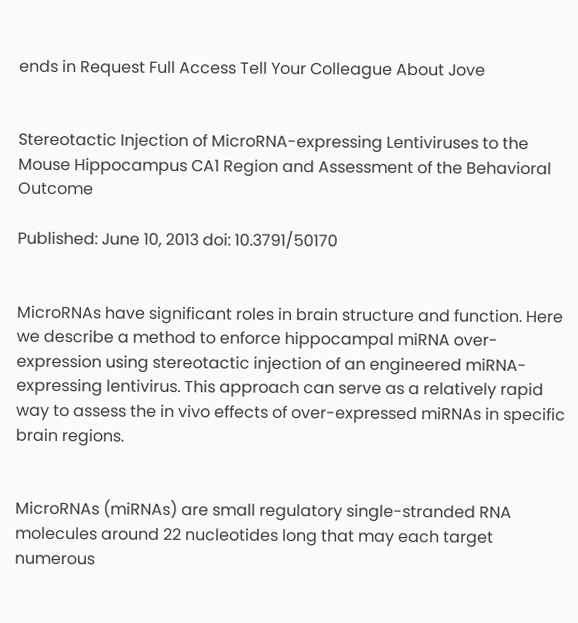ends in Request Full Access Tell Your Colleague About Jove


Stereotactic Injection of MicroRNA-expressing Lentiviruses to the Mouse Hippocampus CA1 Region and Assessment of the Behavioral Outcome

Published: June 10, 2013 doi: 10.3791/50170


MicroRNAs have significant roles in brain structure and function. Here we describe a method to enforce hippocampal miRNA over-expression using stereotactic injection of an engineered miRNA-expressing lentivirus. This approach can serve as a relatively rapid way to assess the in vivo effects of over-expressed miRNAs in specific brain regions.


MicroRNAs (miRNAs) are small regulatory single-stranded RNA molecules around 22 nucleotides long that may each target numerous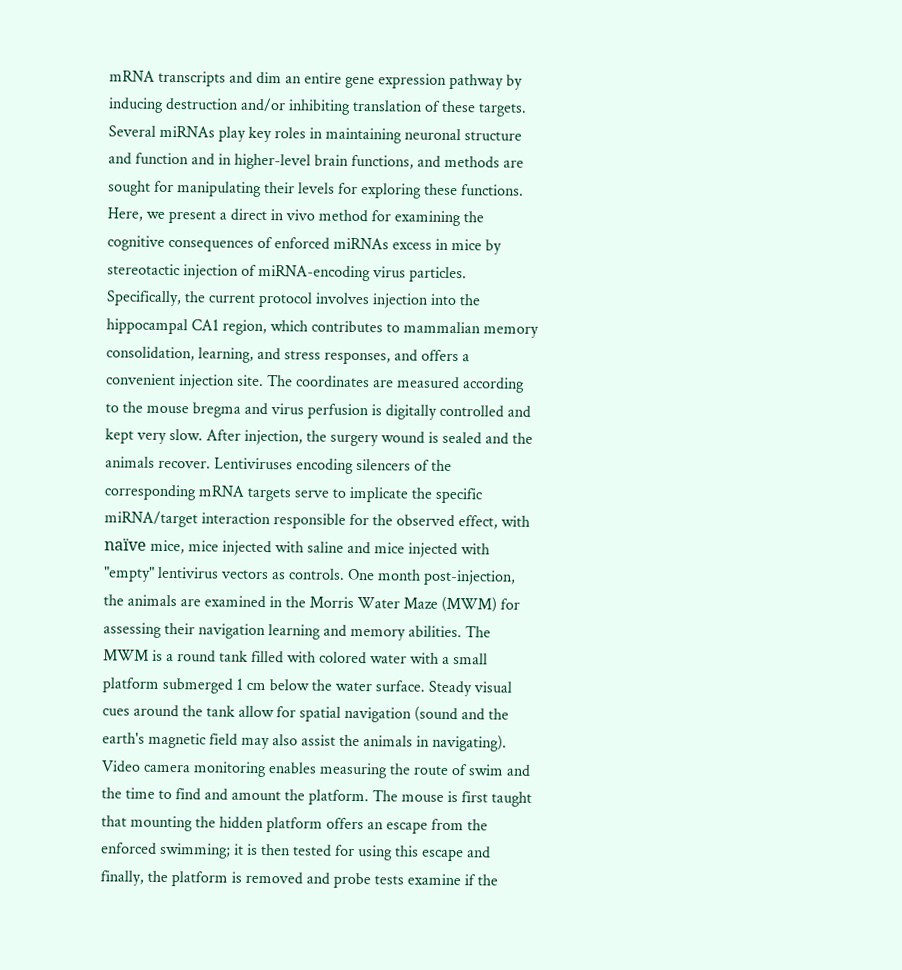mRNA transcripts and dim an entire gene expression pathway by inducing destruction and/or inhibiting translation of these targets. Several miRNAs play key roles in maintaining neuronal structure and function and in higher-level brain functions, and methods are sought for manipulating their levels for exploring these functions. Here, we present a direct in vivo method for examining the cognitive consequences of enforced miRNAs excess in mice by stereotactic injection of miRNA-encoding virus particles. Specifically, the current protocol involves injection into the hippocampal CA1 region, which contributes to mammalian memory consolidation, learning, and stress responses, and offers a convenient injection site. The coordinates are measured according to the mouse bregma and virus perfusion is digitally controlled and kept very slow. After injection, the surgery wound is sealed and the animals recover. Lentiviruses encoding silencers of the corresponding mRNA targets serve to implicate the specific miRNA/target interaction responsible for the observed effect, with naïve mice, mice injected with saline and mice injected with "empty" lentivirus vectors as controls. One month post-injection, the animals are examined in the Morris Water Maze (MWM) for assessing their navigation learning and memory abilities. The MWM is a round tank filled with colored water with a small platform submerged 1 cm below the water surface. Steady visual cues around the tank allow for spatial navigation (sound and the earth's magnetic field may also assist the animals in navigating). Video camera monitoring enables measuring the route of swim and the time to find and amount the platform. The mouse is first taught that mounting the hidden platform offers an escape from the enforced swimming; it is then tested for using this escape and finally, the platform is removed and probe tests examine if the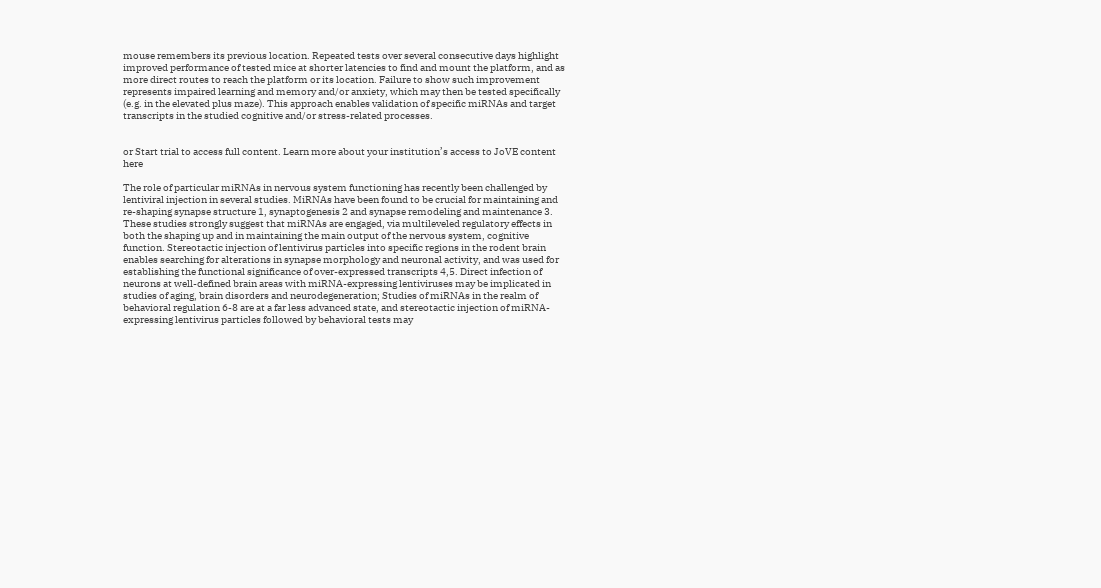mouse remembers its previous location. Repeated tests over several consecutive days highlight improved performance of tested mice at shorter latencies to find and mount the platform, and as more direct routes to reach the platform or its location. Failure to show such improvement represents impaired learning and memory and/or anxiety, which may then be tested specifically (e.g. in the elevated plus maze). This approach enables validation of specific miRNAs and target transcripts in the studied cognitive and/or stress-related processes.


or Start trial to access full content. Learn more about your institution’s access to JoVE content here

The role of particular miRNAs in nervous system functioning has recently been challenged by lentiviral injection in several studies. MiRNAs have been found to be crucial for maintaining and re-shaping synapse structure 1, synaptogenesis 2 and synapse remodeling and maintenance 3. These studies strongly suggest that miRNAs are engaged, via multileveled regulatory effects in both the shaping up and in maintaining the main output of the nervous system, cognitive function. Stereotactic injection of lentivirus particles into specific regions in the rodent brain enables searching for alterations in synapse morphology and neuronal activity, and was used for establishing the functional significance of over-expressed transcripts 4,5. Direct infection of neurons at well-defined brain areas with miRNA-expressing lentiviruses may be implicated in studies of aging, brain disorders and neurodegeneration; Studies of miRNAs in the realm of behavioral regulation 6-8 are at a far less advanced state, and stereotactic injection of miRNA-expressing lentivirus particles followed by behavioral tests may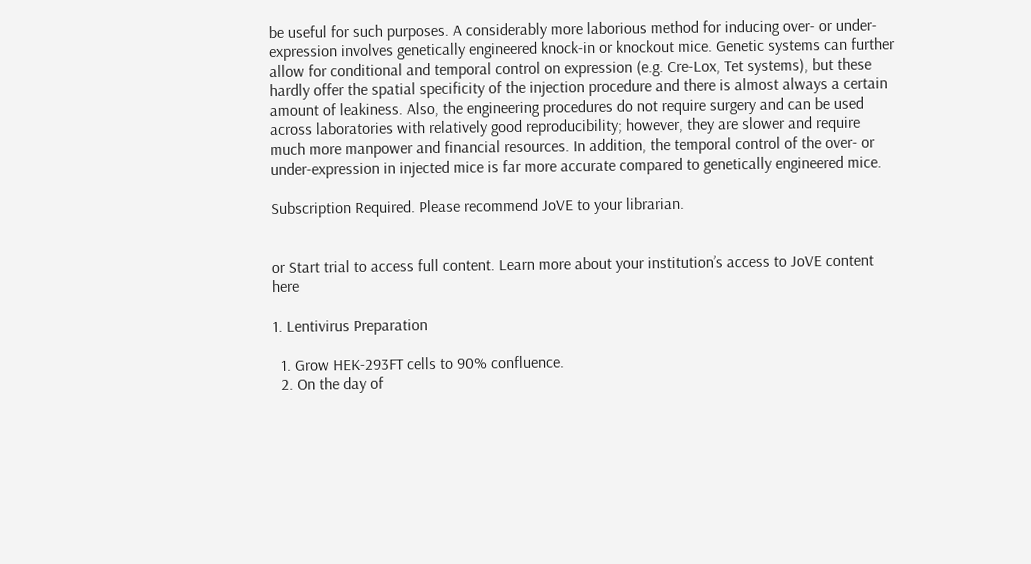be useful for such purposes. A considerably more laborious method for inducing over- or under-expression involves genetically engineered knock-in or knockout mice. Genetic systems can further allow for conditional and temporal control on expression (e.g. Cre-Lox, Tet systems), but these hardly offer the spatial specificity of the injection procedure and there is almost always a certain amount of leakiness. Also, the engineering procedures do not require surgery and can be used across laboratories with relatively good reproducibility; however, they are slower and require much more manpower and financial resources. In addition, the temporal control of the over- or under-expression in injected mice is far more accurate compared to genetically engineered mice.

Subscription Required. Please recommend JoVE to your librarian.


or Start trial to access full content. Learn more about your institution’s access to JoVE content here

1. Lentivirus Preparation

  1. Grow HEK-293FT cells to 90% confluence.
  2. On the day of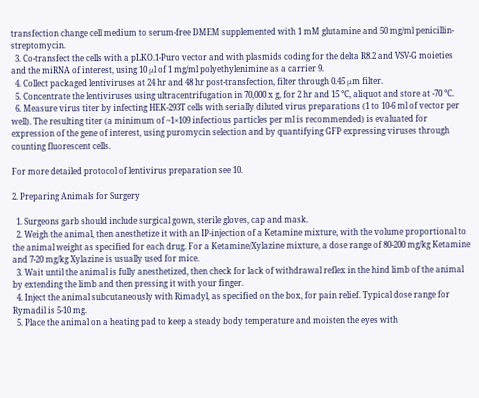transfection change cell medium to serum-free DMEM supplemented with 1 mM glutamine and 50 mg/ml penicillin-streptomycin.
  3. Co-transfect the cells with a pLKO.1-Puro vector and with plasmids coding for the delta R8.2 and VSV-G moieties and the miRNA of interest, using 10 μl of 1 mg/ml polyethylenimine as a carrier 9.
  4. Collect packaged lentiviruses at 24 hr and 48 hr post-transfection, filter through 0.45 μm filter.
  5. Concentrate the lentiviruses using ultracentrifugation in 70,000 x g, for 2 hr and 15 °C, aliquot and store at -70 °C.
  6. Measure virus titer by infecting HEK-293T cells with serially diluted virus preparations (1 to 10-6 ml of vector per well). The resulting titer (a minimum of ~1×109 infectious particles per ml is recommended) is evaluated for expression of the gene of interest, using puromycin selection and by quantifying GFP expressing viruses through counting fluorescent cells.

For more detailed protocol of lentivirus preparation see 10.

2. Preparing Animals for Surgery

  1. Surgeons garb should include surgical gown, sterile gloves, cap and mask.
  2. Weigh the animal, then anesthetize it with an IP-injection of a Ketamine mixture, with the volume proportional to the animal weight as specified for each drug. For a Ketamine/Xylazine mixture, a dose range of 80-200 mg/kg Ketamine and 7-20 mg/kg Xylazine is usually used for mice.
  3. Wait until the animal is fully anesthetized, then check for lack of withdrawal reflex in the hind limb of the animal by extending the limb and then pressing it with your finger.
  4. Inject the animal subcutaneously with Rimadyl, as specified on the box, for pain relief. Typical dose range for Rymadil is 5-10 mg.
  5. Place the animal on a heating pad to keep a steady body temperature and moisten the eyes with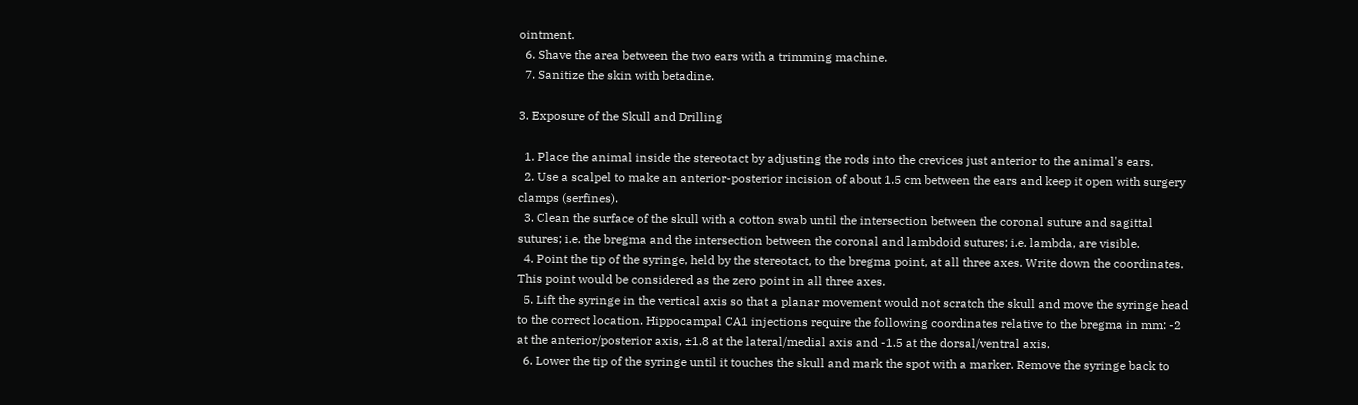ointment.
  6. Shave the area between the two ears with a trimming machine.
  7. Sanitize the skin with betadine.

3. Exposure of the Skull and Drilling

  1. Place the animal inside the stereotact by adjusting the rods into the crevices just anterior to the animal's ears.
  2. Use a scalpel to make an anterior-posterior incision of about 1.5 cm between the ears and keep it open with surgery clamps (serfines).
  3. Clean the surface of the skull with a cotton swab until the intersection between the coronal suture and sagittal sutures; i.e. the bregma and the intersection between the coronal and lambdoid sutures; i.e. lambda, are visible.
  4. Point the tip of the syringe, held by the stereotact, to the bregma point, at all three axes. Write down the coordinates. This point would be considered as the zero point in all three axes.
  5. Lift the syringe in the vertical axis so that a planar movement would not scratch the skull and move the syringe head to the correct location. Hippocampal CA1 injections require the following coordinates relative to the bregma in mm: -2 at the anterior/posterior axis, ±1.8 at the lateral/medial axis and -1.5 at the dorsal/ventral axis.
  6. Lower the tip of the syringe until it touches the skull and mark the spot with a marker. Remove the syringe back to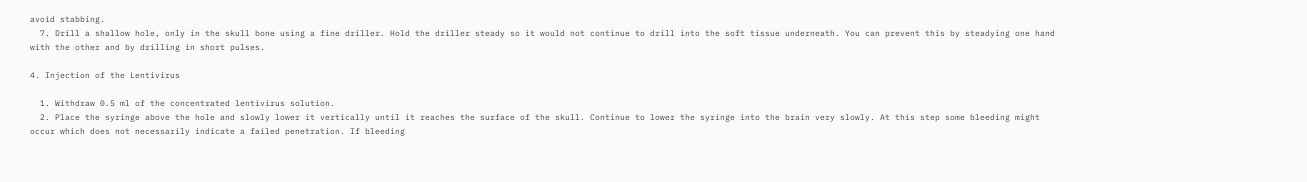avoid stabbing.
  7. Drill a shallow hole, only in the skull bone using a fine driller. Hold the driller steady so it would not continue to drill into the soft tissue underneath. You can prevent this by steadying one hand with the other and by drilling in short pulses.

4. Injection of the Lentivirus

  1. Withdraw 0.5 ml of the concentrated lentivirus solution.
  2. Place the syringe above the hole and slowly lower it vertically until it reaches the surface of the skull. Continue to lower the syringe into the brain very slowly. At this step some bleeding might occur which does not necessarily indicate a failed penetration. If bleeding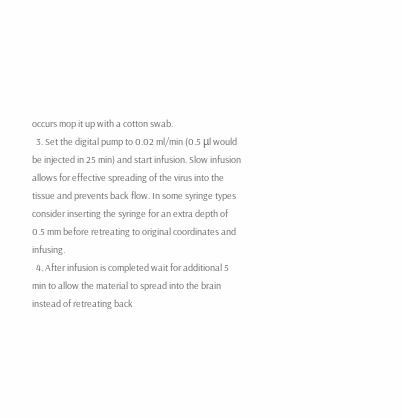occurs mop it up with a cotton swab.
  3. Set the digital pump to 0.02 ml/min (0.5 μl would be injected in 25 min) and start infusion. Slow infusion allows for effective spreading of the virus into the tissue and prevents back flow. In some syringe types consider inserting the syringe for an extra depth of 0.5 mm before retreating to original coordinates and infusing.
  4. After infusion is completed wait for additional 5 min to allow the material to spread into the brain instead of retreating back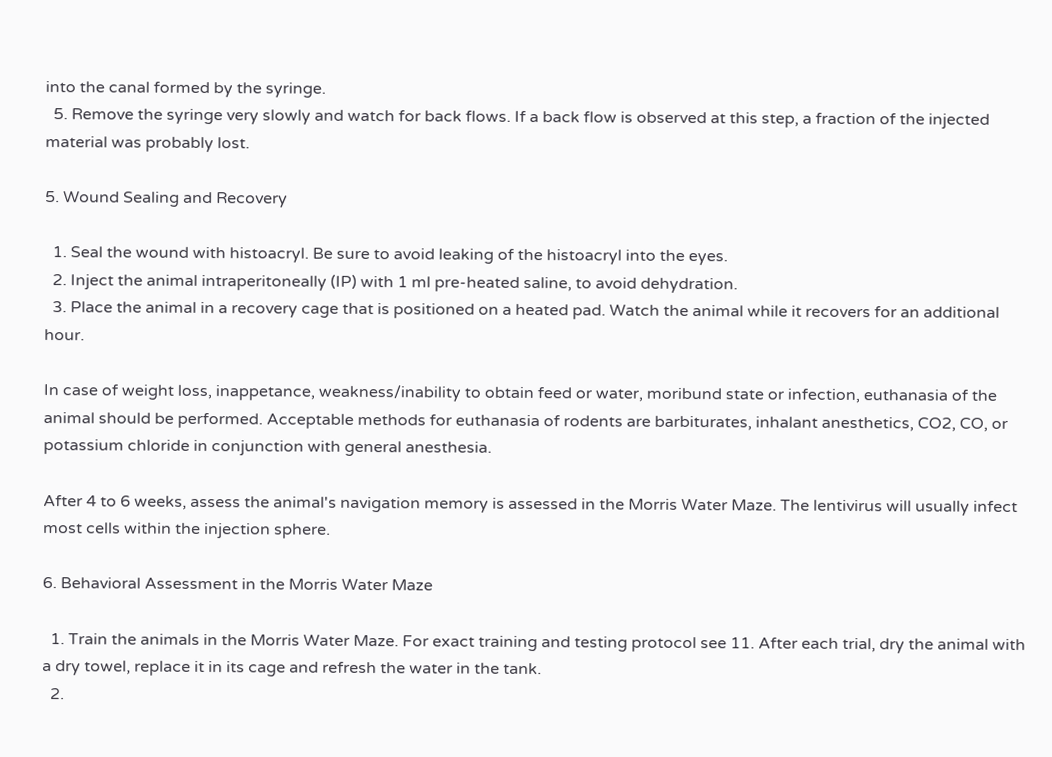into the canal formed by the syringe.
  5. Remove the syringe very slowly and watch for back flows. If a back flow is observed at this step, a fraction of the injected material was probably lost.

5. Wound Sealing and Recovery

  1. Seal the wound with histoacryl. Be sure to avoid leaking of the histoacryl into the eyes.
  2. Inject the animal intraperitoneally (IP) with 1 ml pre-heated saline, to avoid dehydration.
  3. Place the animal in a recovery cage that is positioned on a heated pad. Watch the animal while it recovers for an additional hour.

In case of weight loss, inappetance, weakness/inability to obtain feed or water, moribund state or infection, euthanasia of the animal should be performed. Acceptable methods for euthanasia of rodents are barbiturates, inhalant anesthetics, CO2, CO, or potassium chloride in conjunction with general anesthesia.

After 4 to 6 weeks, assess the animal's navigation memory is assessed in the Morris Water Maze. The lentivirus will usually infect most cells within the injection sphere.

6. Behavioral Assessment in the Morris Water Maze

  1. Train the animals in the Morris Water Maze. For exact training and testing protocol see 11. After each trial, dry the animal with a dry towel, replace it in its cage and refresh the water in the tank.
  2.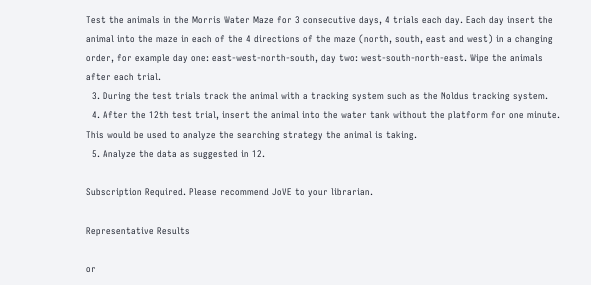Test the animals in the Morris Water Maze for 3 consecutive days, 4 trials each day. Each day insert the animal into the maze in each of the 4 directions of the maze (north, south, east and west) in a changing order, for example day one: east-west-north-south, day two: west-south-north-east. Wipe the animals after each trial.
  3. During the test trials track the animal with a tracking system such as the Noldus tracking system.
  4. After the 12th test trial, insert the animal into the water tank without the platform for one minute. This would be used to analyze the searching strategy the animal is taking.
  5. Analyze the data as suggested in 12.

Subscription Required. Please recommend JoVE to your librarian.

Representative Results

or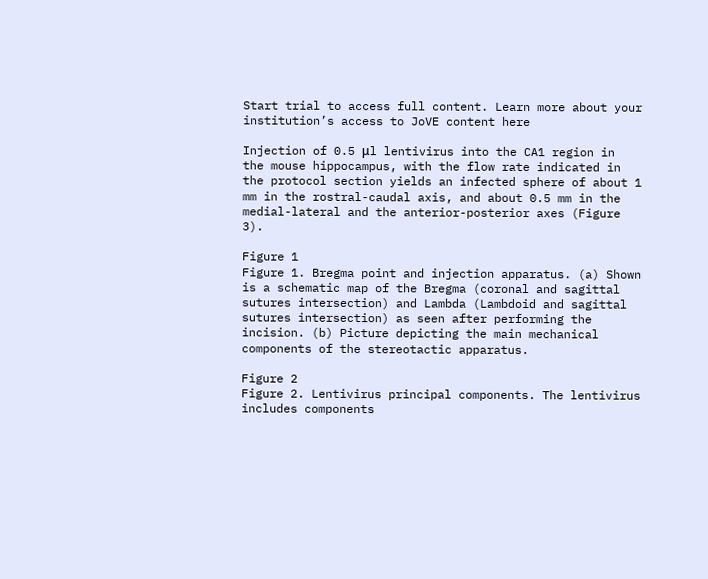Start trial to access full content. Learn more about your institution’s access to JoVE content here

Injection of 0.5 μl lentivirus into the CA1 region in the mouse hippocampus, with the flow rate indicated in the protocol section yields an infected sphere of about 1 mm in the rostral-caudal axis, and about 0.5 mm in the medial-lateral and the anterior-posterior axes (Figure 3).

Figure 1
Figure 1. Bregma point and injection apparatus. (a) Shown is a schematic map of the Bregma (coronal and sagittal sutures intersection) and Lambda (Lambdoid and sagittal sutures intersection) as seen after performing the incision. (b) Picture depicting the main mechanical components of the stereotactic apparatus.

Figure 2
Figure 2. Lentivirus principal components. The lentivirus includes components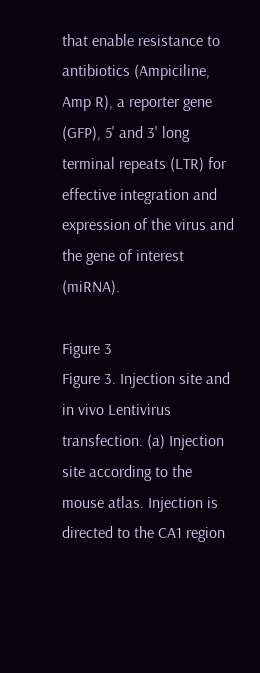that enable resistance to antibiotics (Ampiciline, Amp R), a reporter gene (GFP), 5' and 3' long terminal repeats (LTR) for effective integration and expression of the virus and the gene of interest (miRNA).

Figure 3
Figure 3. Injection site and in vivo Lentivirus transfection. (a) Injection site according to the mouse atlas. Injection is directed to the CA1 region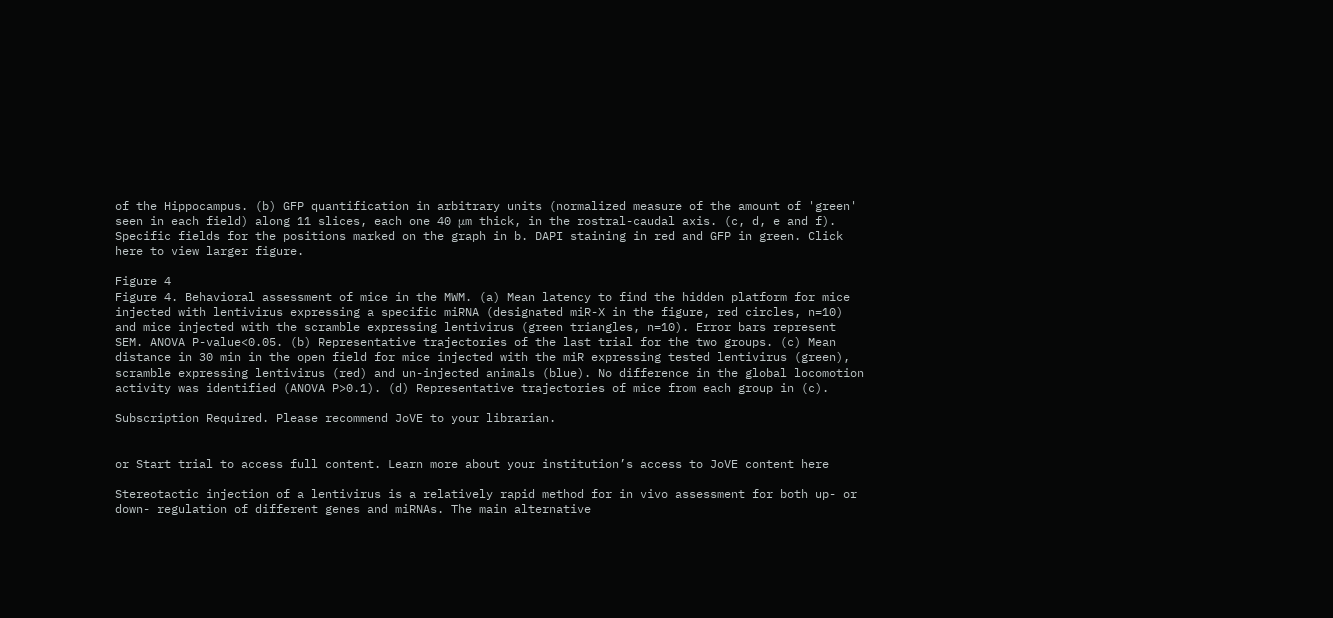of the Hippocampus. (b) GFP quantification in arbitrary units (normalized measure of the amount of 'green' seen in each field) along 11 slices, each one 40 μm thick, in the rostral-caudal axis. (c, d, e and f). Specific fields for the positions marked on the graph in b. DAPI staining in red and GFP in green. Click here to view larger figure.

Figure 4
Figure 4. Behavioral assessment of mice in the MWM. (a) Mean latency to find the hidden platform for mice injected with lentivirus expressing a specific miRNA (designated miR-X in the figure, red circles, n=10) and mice injected with the scramble expressing lentivirus (green triangles, n=10). Error bars represent SEM. ANOVA P-value<0.05. (b) Representative trajectories of the last trial for the two groups. (c) Mean distance in 30 min in the open field for mice injected with the miR expressing tested lentivirus (green), scramble expressing lentivirus (red) and un-injected animals (blue). No difference in the global locomotion activity was identified (ANOVA P>0.1). (d) Representative trajectories of mice from each group in (c).

Subscription Required. Please recommend JoVE to your librarian.


or Start trial to access full content. Learn more about your institution’s access to JoVE content here

Stereotactic injection of a lentivirus is a relatively rapid method for in vivo assessment for both up- or down- regulation of different genes and miRNAs. The main alternative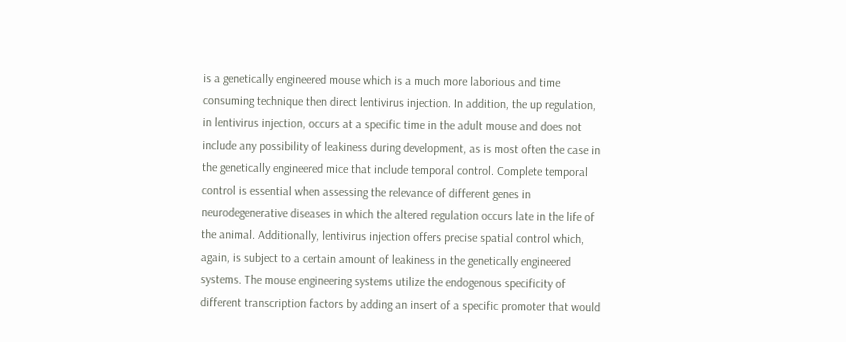is a genetically engineered mouse which is a much more laborious and time consuming technique then direct lentivirus injection. In addition, the up regulation, in lentivirus injection, occurs at a specific time in the adult mouse and does not include any possibility of leakiness during development, as is most often the case in the genetically engineered mice that include temporal control. Complete temporal control is essential when assessing the relevance of different genes in neurodegenerative diseases in which the altered regulation occurs late in the life of the animal. Additionally, lentivirus injection offers precise spatial control which, again, is subject to a certain amount of leakiness in the genetically engineered systems. The mouse engineering systems utilize the endogenous specificity of different transcription factors by adding an insert of a specific promoter that would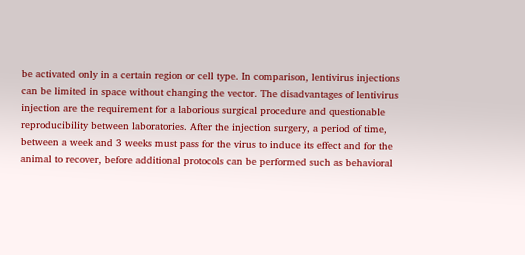be activated only in a certain region or cell type. In comparison, lentivirus injections can be limited in space without changing the vector. The disadvantages of lentivirus injection are the requirement for a laborious surgical procedure and questionable reproducibility between laboratories. After the injection surgery, a period of time, between a week and 3 weeks must pass for the virus to induce its effect and for the animal to recover, before additional protocols can be performed such as behavioral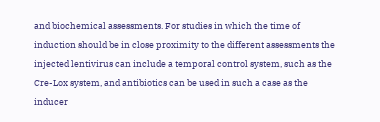and biochemical assessments. For studies in which the time of induction should be in close proximity to the different assessments the injected lentivirus can include a temporal control system, such as the Cre-Lox system, and antibiotics can be used in such a case as the inducer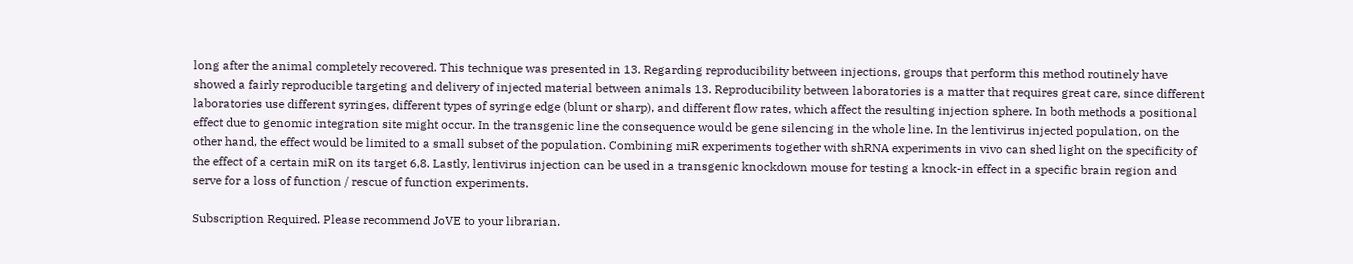long after the animal completely recovered. This technique was presented in 13. Regarding reproducibility between injections, groups that perform this method routinely have showed a fairly reproducible targeting and delivery of injected material between animals 13. Reproducibility between laboratories is a matter that requires great care, since different laboratories use different syringes, different types of syringe edge (blunt or sharp), and different flow rates, which affect the resulting injection sphere. In both methods a positional effect due to genomic integration site might occur. In the transgenic line the consequence would be gene silencing in the whole line. In the lentivirus injected population, on the other hand, the effect would be limited to a small subset of the population. Combining miR experiments together with shRNA experiments in vivo can shed light on the specificity of the effect of a certain miR on its target 6,8. Lastly, lentivirus injection can be used in a transgenic knockdown mouse for testing a knock-in effect in a specific brain region and serve for a loss of function / rescue of function experiments.

Subscription Required. Please recommend JoVE to your librarian.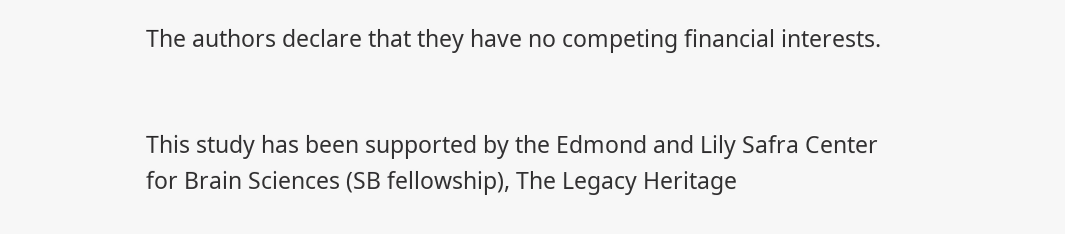The authors declare that they have no competing financial interests.


This study has been supported by the Edmond and Lily Safra Center for Brain Sciences (SB fellowship), The Legacy Heritage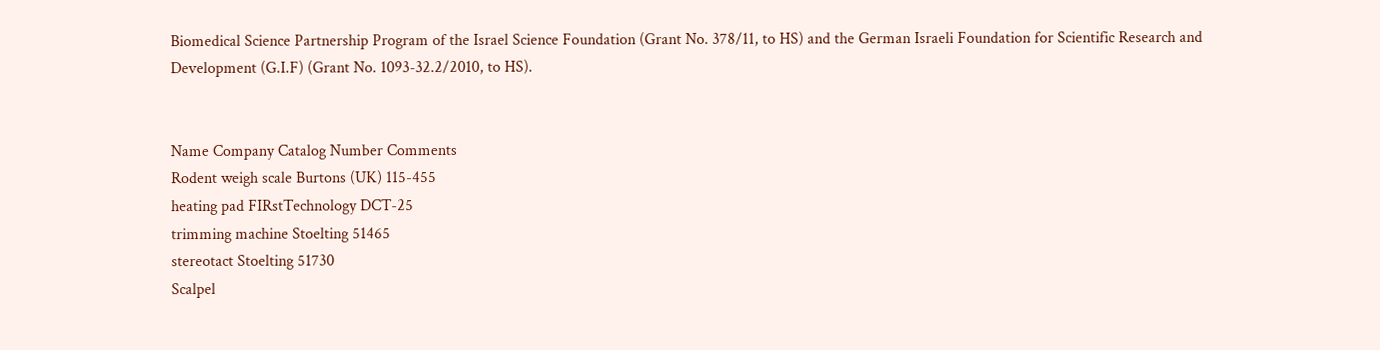Biomedical Science Partnership Program of the Israel Science Foundation (Grant No. 378/11, to HS) and the German Israeli Foundation for Scientific Research and Development (G.I.F) (Grant No. 1093-32.2/2010, to HS).


Name Company Catalog Number Comments
Rodent weigh scale Burtons (UK) 115-455
heating pad FIRstTechnology DCT-25
trimming machine Stoelting 51465
stereotact Stoelting 51730
Scalpel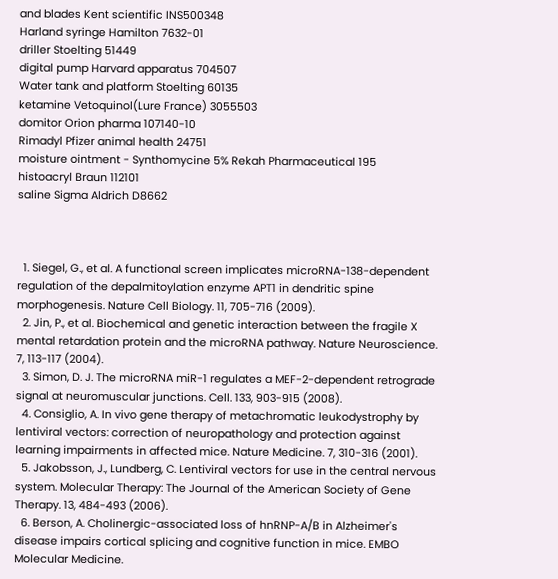and blades Kent scientific INS500348
Harland syringe Hamilton 7632-01
driller Stoelting 51449
digital pump Harvard apparatus 704507
Water tank and platform Stoelting 60135
ketamine Vetoquinol(Lure France) 3055503
domitor Orion pharma 107140-10
Rimadyl Pfizer animal health 24751
moisture ointment - Synthomycine 5% Rekah Pharmaceutical 195
histoacryl Braun 112101
saline Sigma Aldrich D8662



  1. Siegel, G., et al. A functional screen implicates microRNA-138-dependent regulation of the depalmitoylation enzyme APT1 in dendritic spine morphogenesis. Nature Cell Biology. 11, 705-716 (2009).
  2. Jin, P., et al. Biochemical and genetic interaction between the fragile X mental retardation protein and the microRNA pathway. Nature Neuroscience. 7, 113-117 (2004).
  3. Simon, D. J. The microRNA miR-1 regulates a MEF-2-dependent retrograde signal at neuromuscular junctions. Cell. 133, 903-915 (2008).
  4. Consiglio, A. In vivo gene therapy of metachromatic leukodystrophy by lentiviral vectors: correction of neuropathology and protection against learning impairments in affected mice. Nature Medicine. 7, 310-316 (2001).
  5. Jakobsson, J., Lundberg, C. Lentiviral vectors for use in the central nervous system. Molecular Therapy: The Journal of the American Society of Gene Therapy. 13, 484-493 (2006).
  6. Berson, A. Cholinergic-associated loss of hnRNP-A/B in Alzheimer's disease impairs cortical splicing and cognitive function in mice. EMBO Molecular Medicine.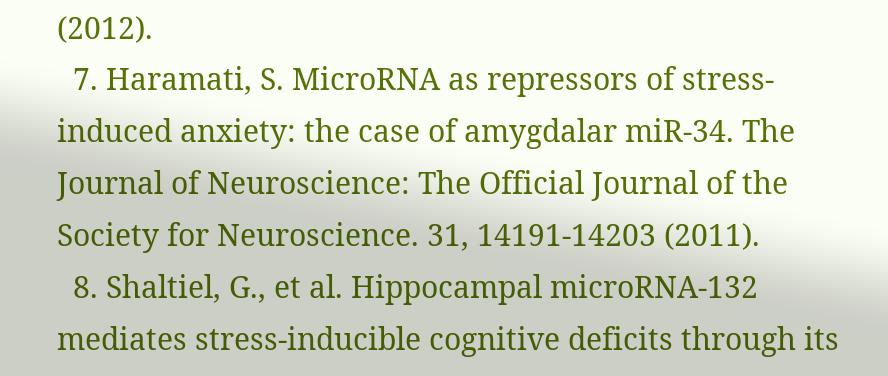(2012).
  7. Haramati, S. MicroRNA as repressors of stress-induced anxiety: the case of amygdalar miR-34. The Journal of Neuroscience: The Official Journal of the Society for Neuroscience. 31, 14191-14203 (2011).
  8. Shaltiel, G., et al. Hippocampal microRNA-132 mediates stress-inducible cognitive deficits through its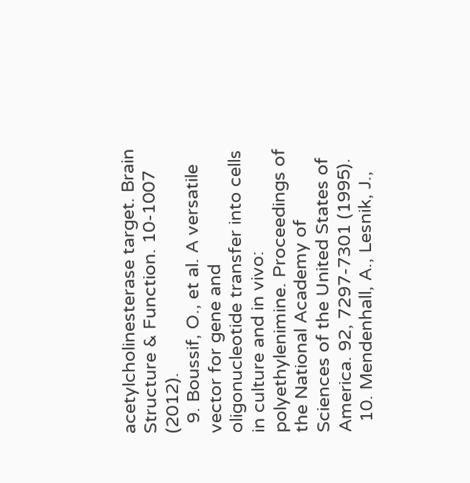acetylcholinesterase target. Brain Structure & Function. 10-1007 (2012).
  9. Boussif, O., et al. A versatile vector for gene and oligonucleotide transfer into cells in culture and in vivo: polyethylenimine. Proceedings of the National Academy of Sciences of the United States of America. 92, 7297-7301 (1995).
  10. Mendenhall, A., Lesnik, J.,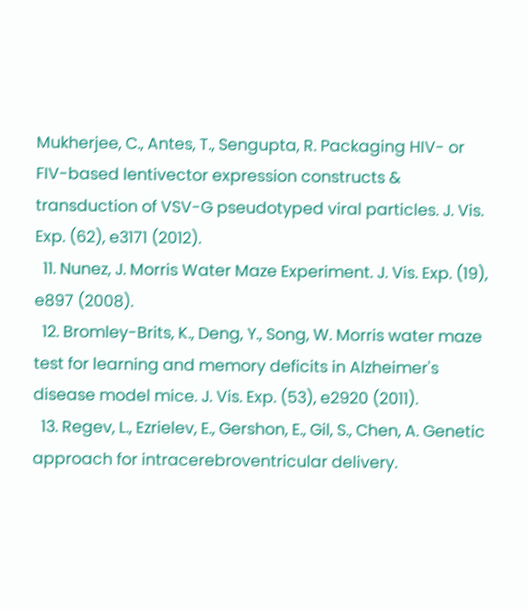Mukherjee, C., Antes, T., Sengupta, R. Packaging HIV- or FIV-based lentivector expression constructs & transduction of VSV-G pseudotyped viral particles. J. Vis. Exp. (62), e3171 (2012).
  11. Nunez, J. Morris Water Maze Experiment. J. Vis. Exp. (19), e897 (2008).
  12. Bromley-Brits, K., Deng, Y., Song, W. Morris water maze test for learning and memory deficits in Alzheimer's disease model mice. J. Vis. Exp. (53), e2920 (2011).
  13. Regev, L., Ezrielev, E., Gershon, E., Gil, S., Chen, A. Genetic approach for intracerebroventricular delivery.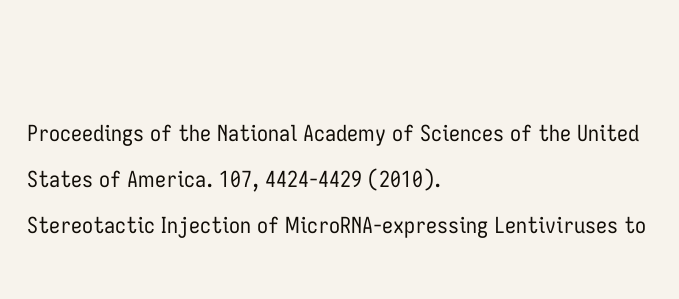Proceedings of the National Academy of Sciences of the United States of America. 107, 4424-4429 (2010).
Stereotactic Injection of MicroRNA-expressing Lentiviruses to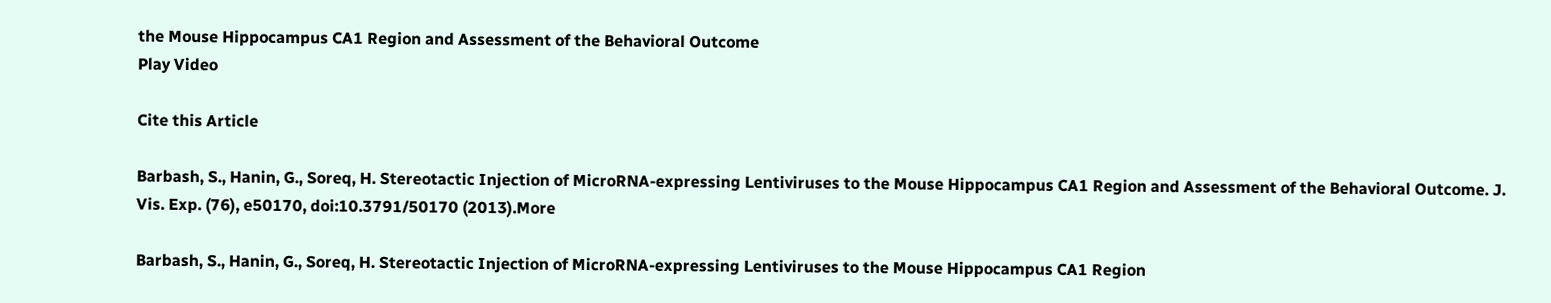the Mouse Hippocampus CA1 Region and Assessment of the Behavioral Outcome
Play Video

Cite this Article

Barbash, S., Hanin, G., Soreq, H. Stereotactic Injection of MicroRNA-expressing Lentiviruses to the Mouse Hippocampus CA1 Region and Assessment of the Behavioral Outcome. J. Vis. Exp. (76), e50170, doi:10.3791/50170 (2013).More

Barbash, S., Hanin, G., Soreq, H. Stereotactic Injection of MicroRNA-expressing Lentiviruses to the Mouse Hippocampus CA1 Region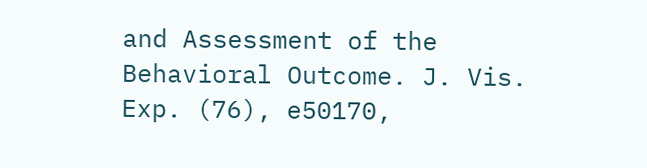and Assessment of the Behavioral Outcome. J. Vis. Exp. (76), e50170,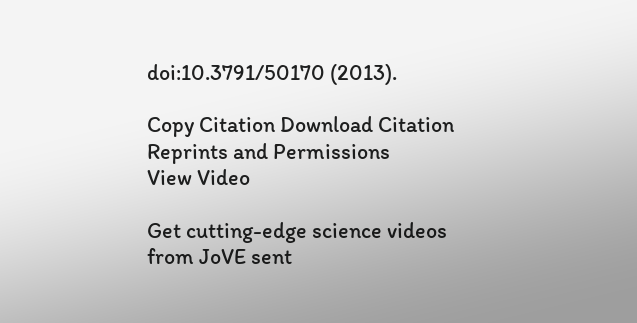doi:10.3791/50170 (2013).

Copy Citation Download Citation Reprints and Permissions
View Video

Get cutting-edge science videos from JoVE sent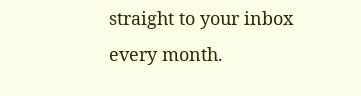straight to your inbox every month.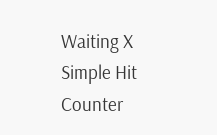Waiting X
Simple Hit Counter